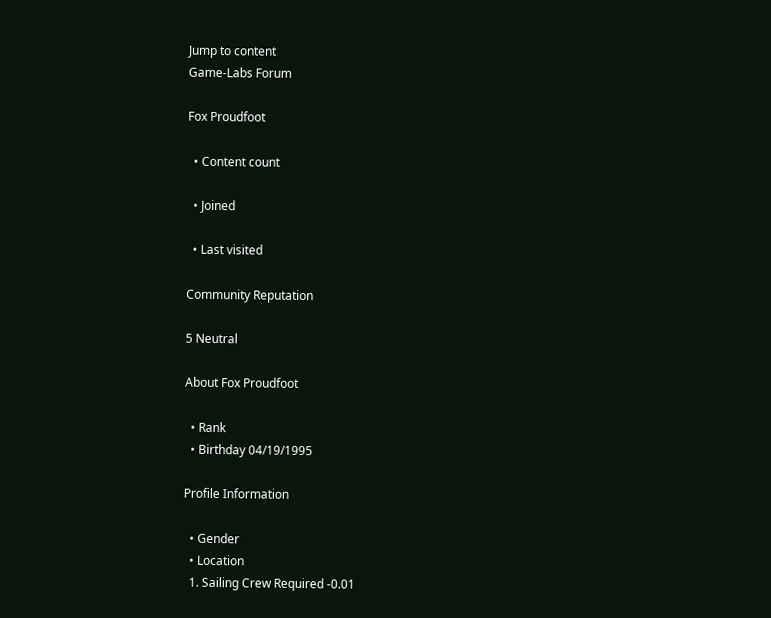Jump to content
Game-Labs Forum

Fox Proudfoot

  • Content count

  • Joined

  • Last visited

Community Reputation

5 Neutral

About Fox Proudfoot

  • Rank
  • Birthday 04/19/1995

Profile Information

  • Gender
  • Location
  1. Sailing Crew Required -0.01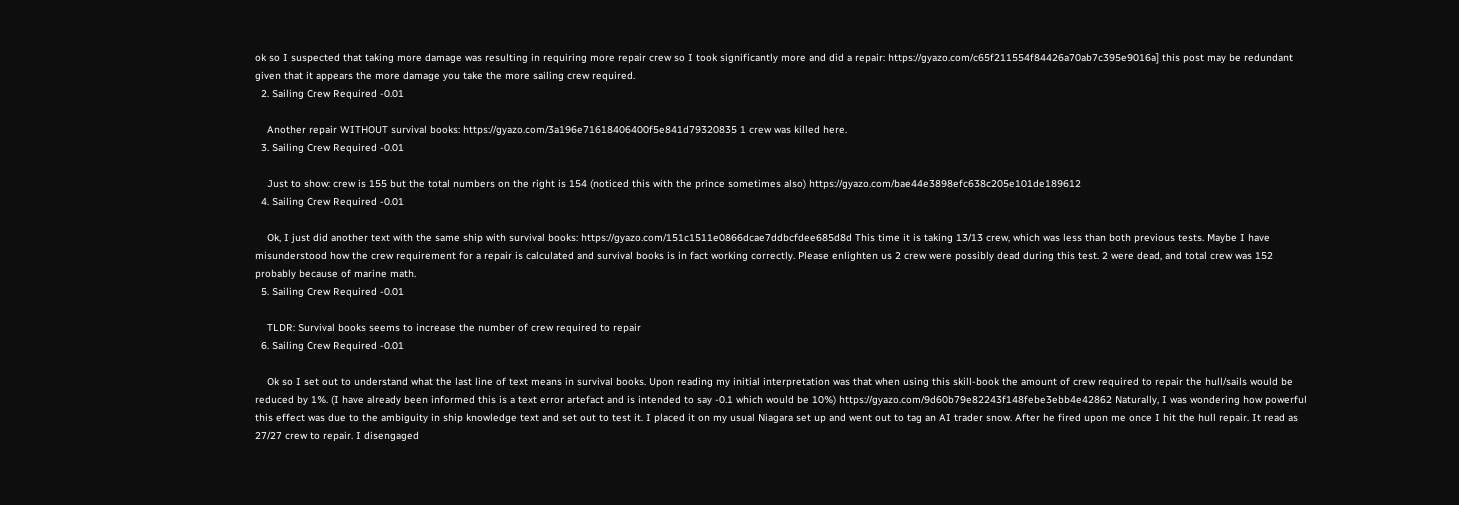ok so I suspected that taking more damage was resulting in requiring more repair crew so I took significantly more and did a repair: https://gyazo.com/c65f211554f84426a70ab7c395e9016a] this post may be redundant given that it appears the more damage you take the more sailing crew required.
  2. Sailing Crew Required -0.01

    Another repair WITHOUT survival books: https://gyazo.com/3a196e71618406400f5e841d79320835 1 crew was killed here.
  3. Sailing Crew Required -0.01

    Just to show: crew is 155 but the total numbers on the right is 154 (noticed this with the prince sometimes also) https://gyazo.com/bae44e3898efc638c205e101de189612
  4. Sailing Crew Required -0.01

    Ok, I just did another text with the same ship with survival books: https://gyazo.com/151c1511e0866dcae7ddbcfdee685d8d This time it is taking 13/13 crew, which was less than both previous tests. Maybe I have misunderstood how the crew requirement for a repair is calculated and survival books is in fact working correctly. Please enlighten us 2 crew were possibly dead during this test. 2 were dead, and total crew was 152 probably because of marine math.
  5. Sailing Crew Required -0.01

    TLDR: Survival books seems to increase the number of crew required to repair
  6. Sailing Crew Required -0.01

    Ok so I set out to understand what the last line of text means in survival books. Upon reading my initial interpretation was that when using this skill-book the amount of crew required to repair the hull/sails would be reduced by 1%. (I have already been informed this is a text error artefact and is intended to say -0.1 which would be 10%) https://gyazo.com/9d60b79e82243f148febe3ebb4e42862 Naturally, I was wondering how powerful this effect was due to the ambiguity in ship knowledge text and set out to test it. I placed it on my usual Niagara set up and went out to tag an AI trader snow. After he fired upon me once I hit the hull repair. It read as 27/27 crew to repair. I disengaged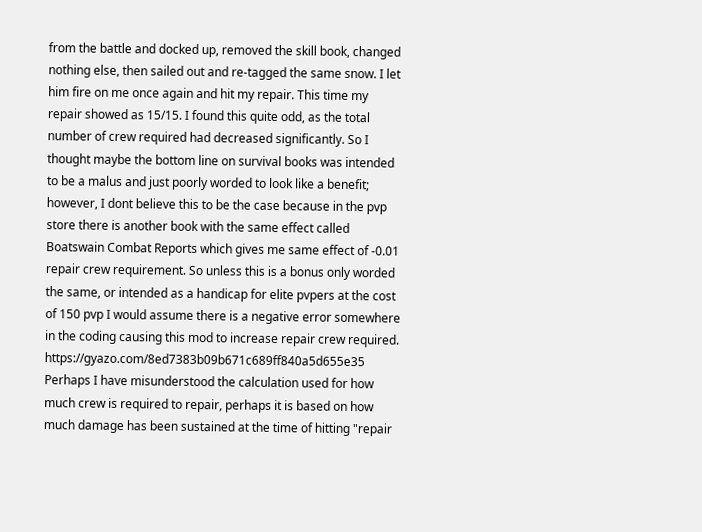from the battle and docked up, removed the skill book, changed nothing else, then sailed out and re-tagged the same snow. I let him fire on me once again and hit my repair. This time my repair showed as 15/15. I found this quite odd, as the total number of crew required had decreased significantly. So I thought maybe the bottom line on survival books was intended to be a malus and just poorly worded to look like a benefit; however, I dont believe this to be the case because in the pvp store there is another book with the same effect called Boatswain Combat Reports which gives me same effect of -0.01 repair crew requirement. So unless this is a bonus only worded the same, or intended as a handicap for elite pvpers at the cost of 150 pvp I would assume there is a negative error somewhere in the coding causing this mod to increase repair crew required. https://gyazo.com/8ed7383b09b671c689ff840a5d655e35 Perhaps I have misunderstood the calculation used for how much crew is required to repair, perhaps it is based on how much damage has been sustained at the time of hitting "repair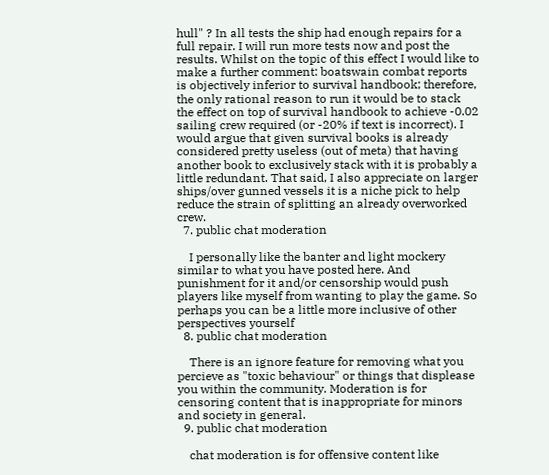hull" ? In all tests the ship had enough repairs for a full repair. I will run more tests now and post the results. Whilst on the topic of this effect I would like to make a further comment: boatswain combat reports is objectively inferior to survival handbook; therefore, the only rational reason to run it would be to stack the effect on top of survival handbook to achieve -0.02 sailing crew required (or -20% if text is incorrect). I would argue that given survival books is already considered pretty useless (out of meta) that having another book to exclusively stack with it is probably a little redundant. That said, I also appreciate on larger ships/over gunned vessels it is a niche pick to help reduce the strain of splitting an already overworked crew.
  7. public chat moderation

    I personally like the banter and light mockery similar to what you have posted here. And punishment for it and/or censorship would push players like myself from wanting to play the game. So perhaps you can be a little more inclusive of other perspectives yourself
  8. public chat moderation

    There is an ignore feature for removing what you percieve as "toxic behaviour" or things that displease you within the community. Moderation is for censoring content that is inappropriate for minors and society in general.
  9. public chat moderation

    chat moderation is for offensive content like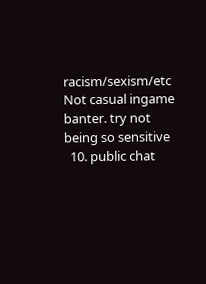racism/sexism/etc Not casual ingame banter. try not being so sensitive
  10. public chat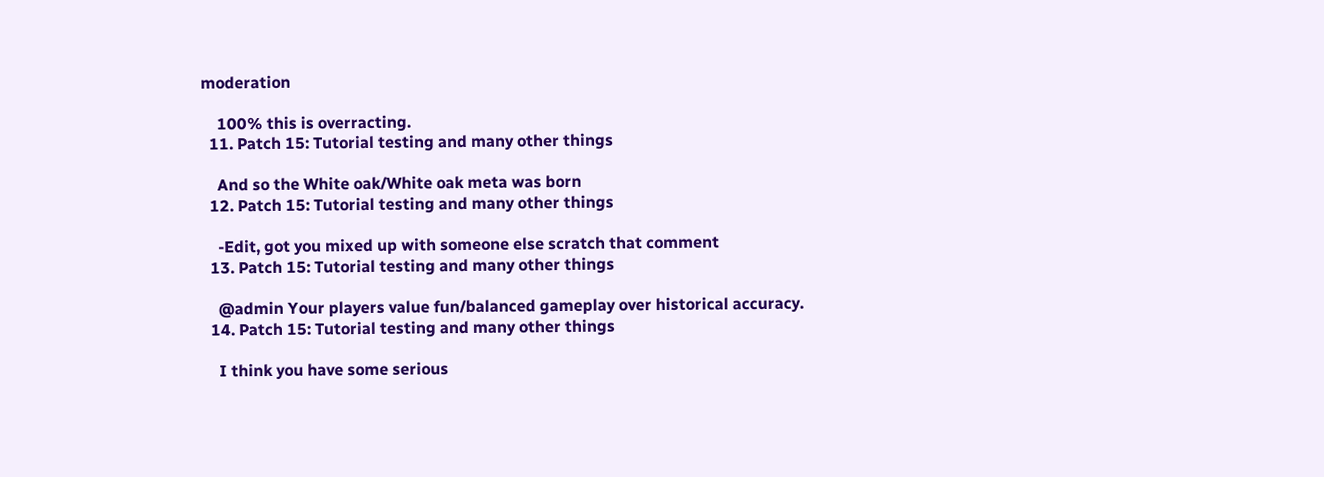moderation

    100% this is overracting.
  11. Patch 15: Tutorial testing and many other things

    And so the White oak/White oak meta was born
  12. Patch 15: Tutorial testing and many other things

    -Edit, got you mixed up with someone else scratch that comment
  13. Patch 15: Tutorial testing and many other things

    @admin Your players value fun/balanced gameplay over historical accuracy.
  14. Patch 15: Tutorial testing and many other things

    I think you have some serious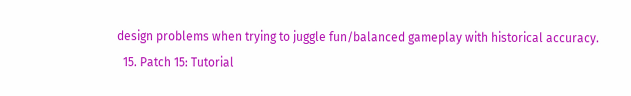design problems when trying to juggle fun/balanced gameplay with historical accuracy.
  15. Patch 15: Tutorial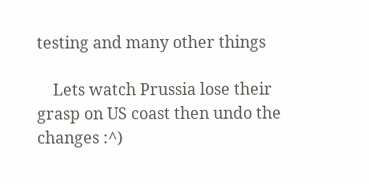testing and many other things

    Lets watch Prussia lose their grasp on US coast then undo the changes :^)